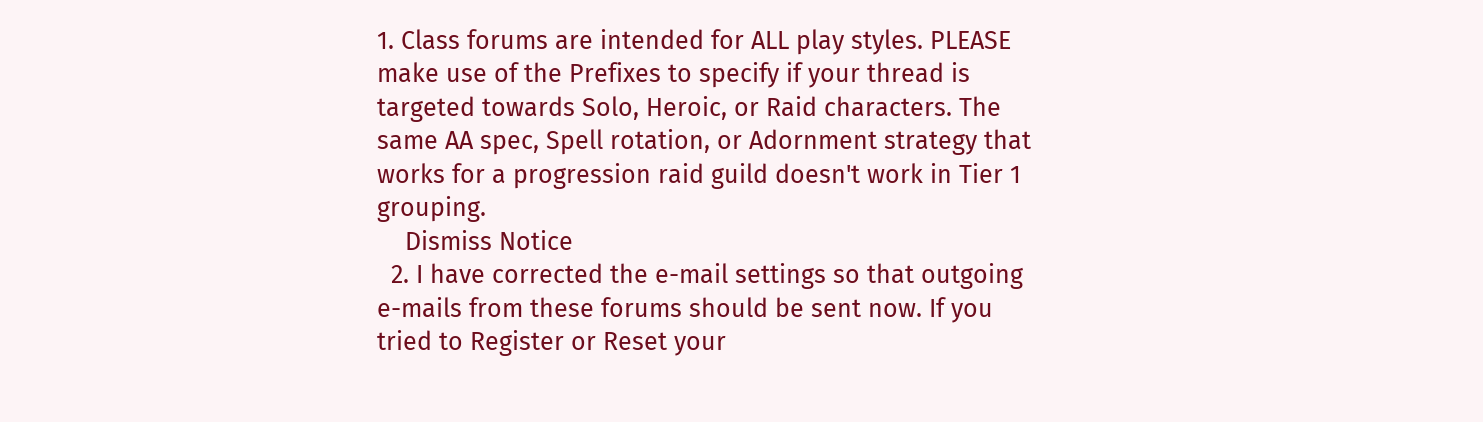1. Class forums are intended for ALL play styles. PLEASE make use of the Prefixes to specify if your thread is targeted towards Solo, Heroic, or Raid characters. The same AA spec, Spell rotation, or Adornment strategy that works for a progression raid guild doesn't work in Tier 1 grouping.
    Dismiss Notice
  2. I have corrected the e-mail settings so that outgoing e-mails from these forums should be sent now. If you tried to Register or Reset your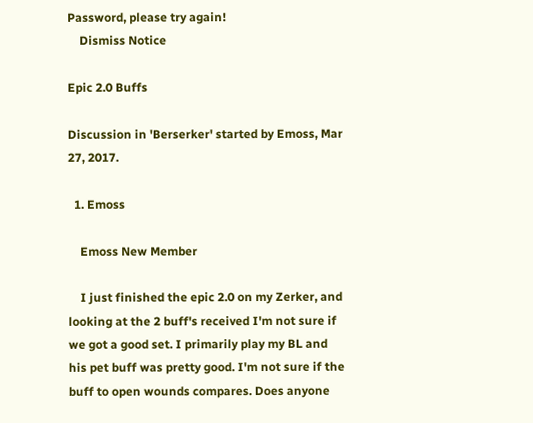Password, please try again!
    Dismiss Notice

Epic 2.0 Buffs

Discussion in 'Berserker' started by Emoss, Mar 27, 2017.

  1. Emoss

    Emoss New Member

    I just finished the epic 2.0 on my Zerker, and looking at the 2 buff's received I'm not sure if we got a good set. I primarily play my BL and his pet buff was pretty good. I'm not sure if the buff to open wounds compares. Does anyone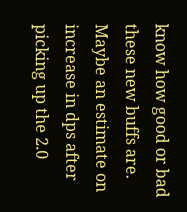know how good or bad these new buffs are. Maybe an estimate on increase in dps after picking up the 2.0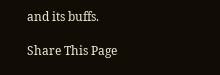and its buffs.

Share This Page